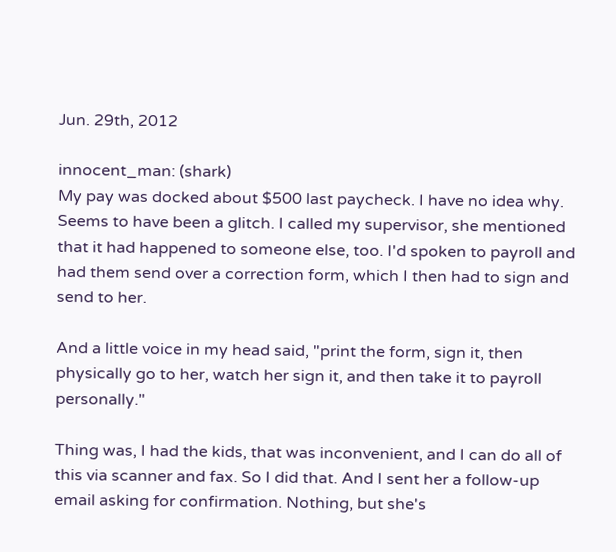Jun. 29th, 2012

innocent_man: (shark)
My pay was docked about $500 last paycheck. I have no idea why. Seems to have been a glitch. I called my supervisor, she mentioned that it had happened to someone else, too. I'd spoken to payroll and had them send over a correction form, which I then had to sign and send to her.

And a little voice in my head said, "print the form, sign it, then physically go to her, watch her sign it, and then take it to payroll personally."

Thing was, I had the kids, that was inconvenient, and I can do all of this via scanner and fax. So I did that. And I sent her a follow-up email asking for confirmation. Nothing, but she's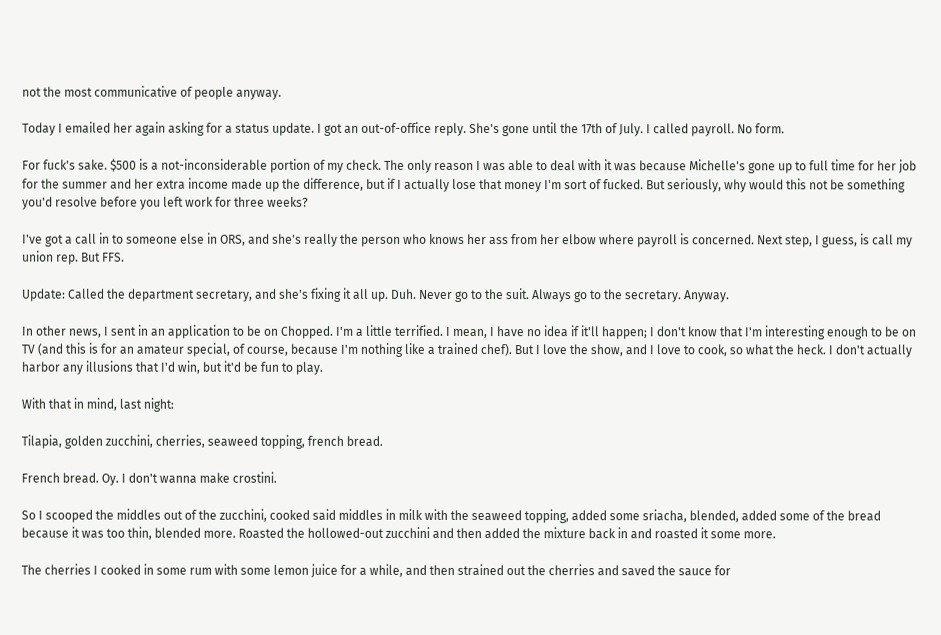not the most communicative of people anyway.

Today I emailed her again asking for a status update. I got an out-of-office reply. She's gone until the 17th of July. I called payroll. No form.

For fuck's sake. $500 is a not-inconsiderable portion of my check. The only reason I was able to deal with it was because Michelle's gone up to full time for her job for the summer and her extra income made up the difference, but if I actually lose that money I'm sort of fucked. But seriously, why would this not be something you'd resolve before you left work for three weeks?

I've got a call in to someone else in ORS, and she's really the person who knows her ass from her elbow where payroll is concerned. Next step, I guess, is call my union rep. But FFS.

Update: Called the department secretary, and she's fixing it all up. Duh. Never go to the suit. Always go to the secretary. Anyway.

In other news, I sent in an application to be on Chopped. I'm a little terrified. I mean, I have no idea if it'll happen; I don't know that I'm interesting enough to be on TV (and this is for an amateur special, of course, because I'm nothing like a trained chef). But I love the show, and I love to cook, so what the heck. I don't actually harbor any illusions that I'd win, but it'd be fun to play.

With that in mind, last night:

Tilapia, golden zucchini, cherries, seaweed topping, french bread.

French bread. Oy. I don't wanna make crostini.

So I scooped the middles out of the zucchini, cooked said middles in milk with the seaweed topping, added some sriacha, blended, added some of the bread because it was too thin, blended more. Roasted the hollowed-out zucchini and then added the mixture back in and roasted it some more.

The cherries I cooked in some rum with some lemon juice for a while, and then strained out the cherries and saved the sauce for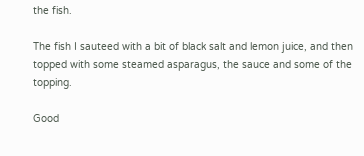the fish.

The fish I sauteed with a bit of black salt and lemon juice, and then topped with some steamed asparagus, the sauce and some of the topping.

Good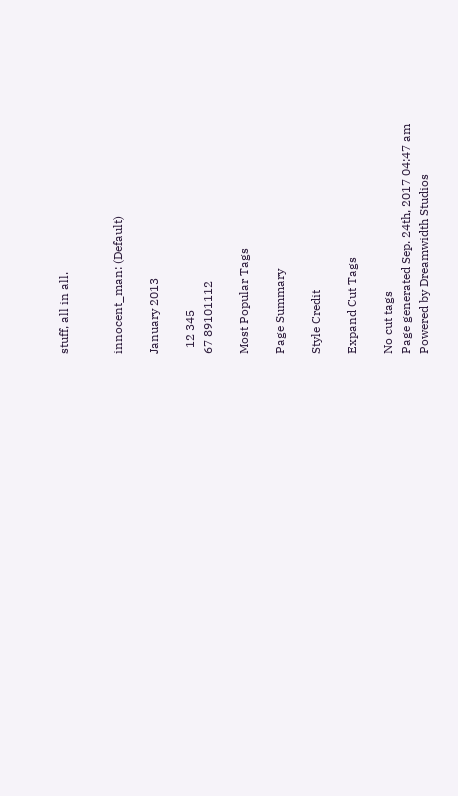stuff, all in all.


innocent_man: (Default)

January 2013

  12 345
67 89101112

Most Popular Tags

Page Summary

Style Credit

Expand Cut Tags

No cut tags
Page generated Sep. 24th, 2017 04:47 am
Powered by Dreamwidth Studios